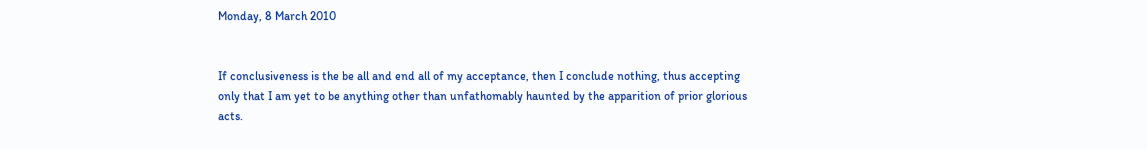Monday, 8 March 2010


If conclusiveness is the be all and end all of my acceptance, then I conclude nothing, thus accepting only that I am yet to be anything other than unfathomably haunted by the apparition of prior glorious acts.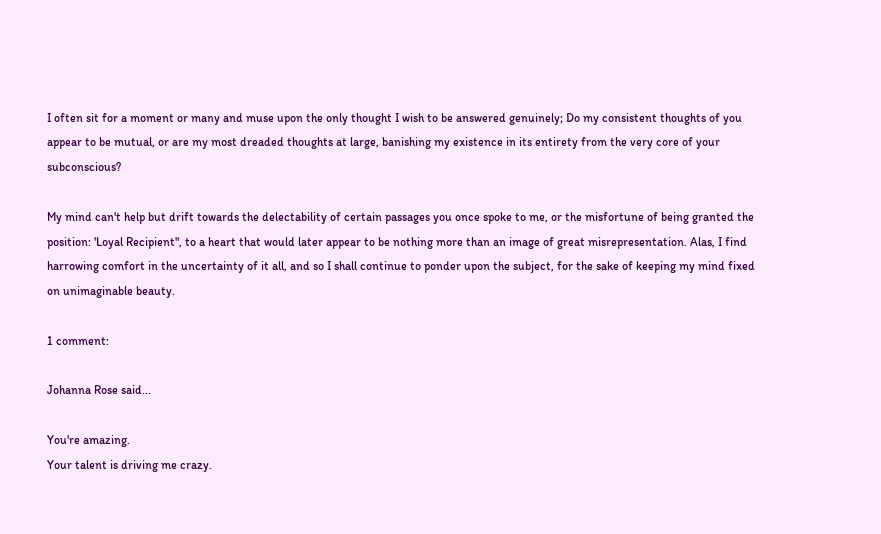I often sit for a moment or many and muse upon the only thought I wish to be answered genuinely; Do my consistent thoughts of you appear to be mutual, or are my most dreaded thoughts at large, banishing my existence in its entirety from the very core of your subconscious?

My mind can't help but drift towards the delectability of certain passages you once spoke to me, or the misfortune of being granted the position: 'Loyal Recipient", to a heart that would later appear to be nothing more than an image of great misrepresentation. Alas, I find harrowing comfort in the uncertainty of it all, and so I shall continue to ponder upon the subject, for the sake of keeping my mind fixed on unimaginable beauty.

1 comment:

Johanna Rose said...

You're amazing.
Your talent is driving me crazy.